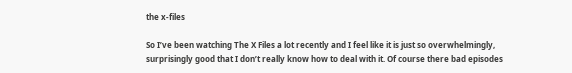the x-files

So I’ve been watching The X Files a lot recently and I feel like it is just so overwhelmingly, surprisingly good that I don’t really know how to deal with it. Of course there bad episodes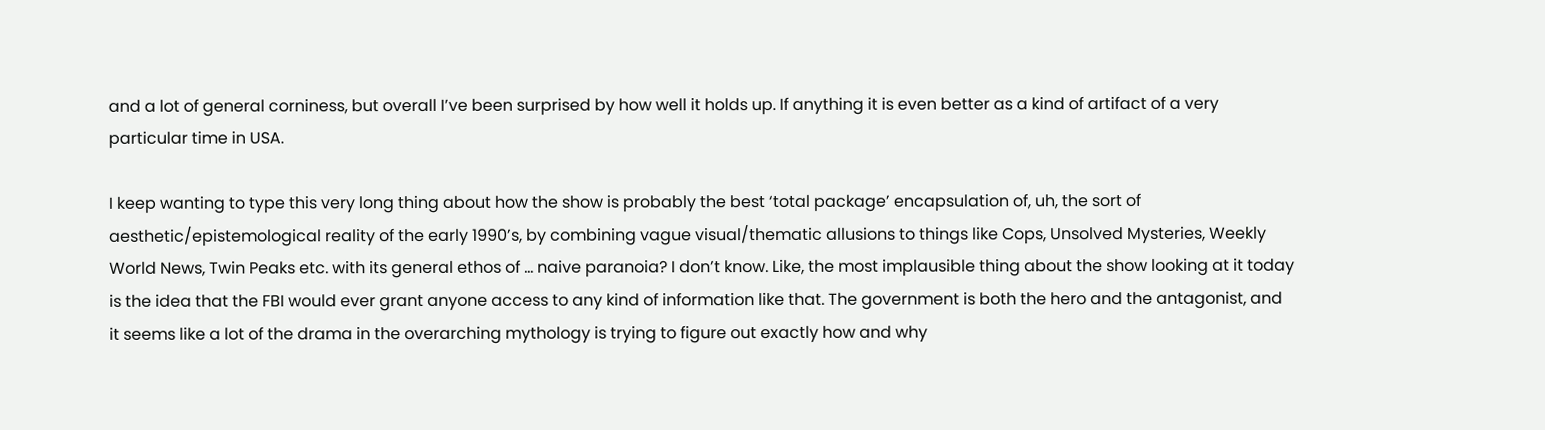and a lot of general corniness, but overall I’ve been surprised by how well it holds up. If anything it is even better as a kind of artifact of a very particular time in USA.

I keep wanting to type this very long thing about how the show is probably the best ‘total package’ encapsulation of, uh, the sort of aesthetic/epistemological reality of the early 1990’s, by combining vague visual/thematic allusions to things like Cops, Unsolved Mysteries, Weekly World News, Twin Peaks etc. with its general ethos of … naive paranoia? I don’t know. Like, the most implausible thing about the show looking at it today is the idea that the FBI would ever grant anyone access to any kind of information like that. The government is both the hero and the antagonist, and it seems like a lot of the drama in the overarching mythology is trying to figure out exactly how and why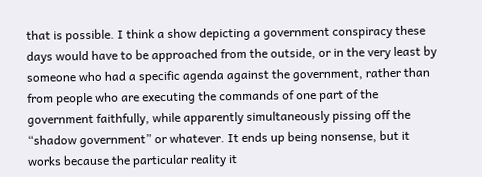that is possible. I think a show depicting a government conspiracy these days would have to be approached from the outside, or in the very least by someone who had a specific agenda against the government, rather than from people who are executing the commands of one part of the government faithfully, while apparently simultaneously pissing off the “shadow government” or whatever. It ends up being nonsense, but it works because the particular reality it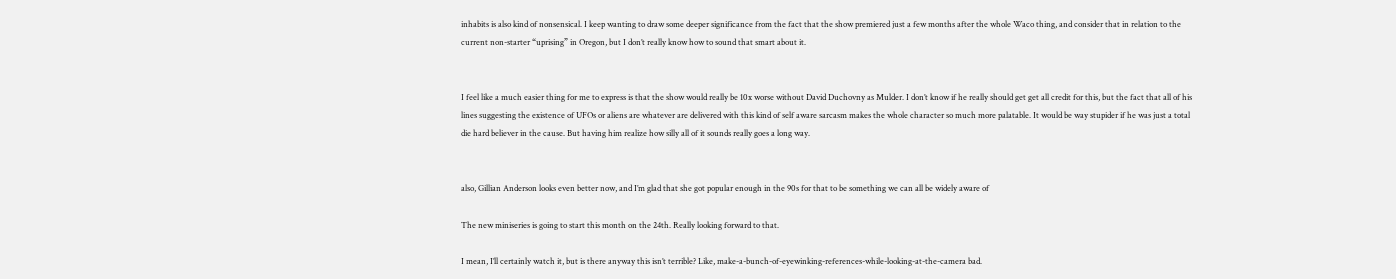inhabits is also kind of nonsensical. I keep wanting to draw some deeper significance from the fact that the show premiered just a few months after the whole Waco thing, and consider that in relation to the current non-starter “uprising” in Oregon, but I don’t really know how to sound that smart about it.


I feel like a much easier thing for me to express is that the show would really be 10x worse without David Duchovny as Mulder. I don’t know if he really should get get all credit for this, but the fact that all of his lines suggesting the existence of UFOs or aliens are whatever are delivered with this kind of self aware sarcasm makes the whole character so much more palatable. It would be way stupider if he was just a total die hard believer in the cause. But having him realize how silly all of it sounds really goes a long way.


also, Gillian Anderson looks even better now, and I’m glad that she got popular enough in the 90s for that to be something we can all be widely aware of

The new miniseries is going to start this month on the 24th. Really looking forward to that.

I mean, I’ll certainly watch it, but is there anyway this isn’t terrible? Like, make-a-bunch-of-eyewinking-references-while-looking-at-the-camera bad.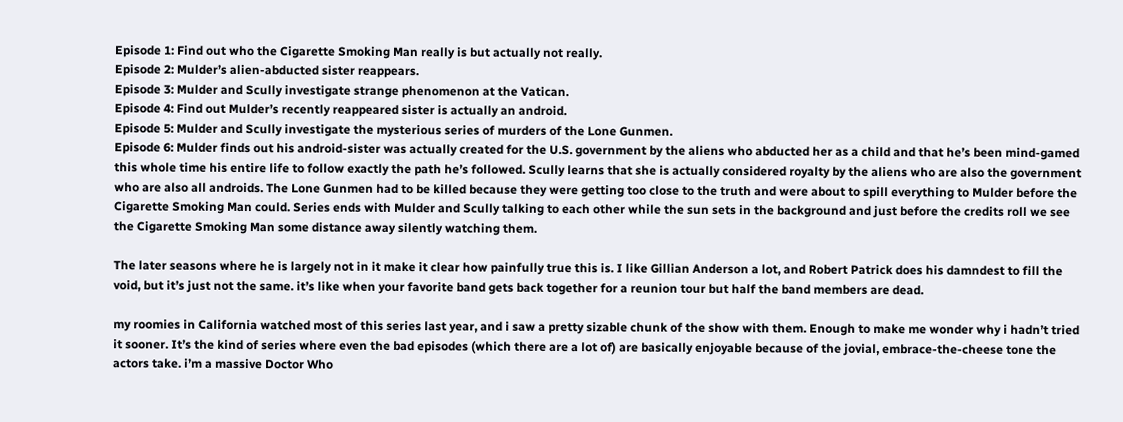Episode 1: Find out who the Cigarette Smoking Man really is but actually not really.
Episode 2: Mulder’s alien-abducted sister reappears.
Episode 3: Mulder and Scully investigate strange phenomenon at the Vatican.
Episode 4: Find out Mulder’s recently reappeared sister is actually an android.
Episode 5: Mulder and Scully investigate the mysterious series of murders of the Lone Gunmen.
Episode 6: Mulder finds out his android-sister was actually created for the U.S. government by the aliens who abducted her as a child and that he’s been mind-gamed this whole time his entire life to follow exactly the path he’s followed. Scully learns that she is actually considered royalty by the aliens who are also the government who are also all androids. The Lone Gunmen had to be killed because they were getting too close to the truth and were about to spill everything to Mulder before the Cigarette Smoking Man could. Series ends with Mulder and Scully talking to each other while the sun sets in the background and just before the credits roll we see the Cigarette Smoking Man some distance away silently watching them.

The later seasons where he is largely not in it make it clear how painfully true this is. I like Gillian Anderson a lot, and Robert Patrick does his damndest to fill the void, but it’s just not the same. it’s like when your favorite band gets back together for a reunion tour but half the band members are dead.

my roomies in California watched most of this series last year, and i saw a pretty sizable chunk of the show with them. Enough to make me wonder why i hadn’t tried it sooner. It’s the kind of series where even the bad episodes (which there are a lot of) are basically enjoyable because of the jovial, embrace-the-cheese tone the actors take. i’m a massive Doctor Who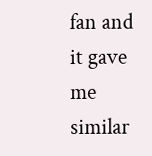fan and it gave me similar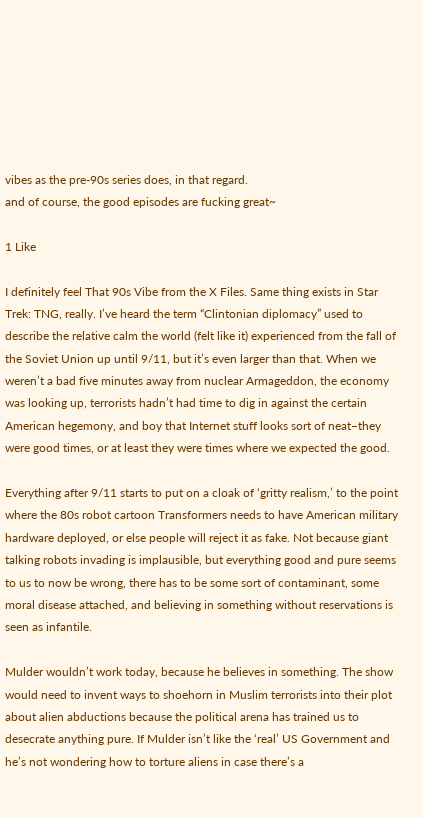vibes as the pre-90s series does, in that regard.
and of course, the good episodes are fucking great~

1 Like

I definitely feel That 90s Vibe from the X Files. Same thing exists in Star Trek: TNG, really. I’ve heard the term “Clintonian diplomacy” used to describe the relative calm the world (felt like it) experienced from the fall of the Soviet Union up until 9/11, but it’s even larger than that. When we weren’t a bad five minutes away from nuclear Armageddon, the economy was looking up, terrorists hadn’t had time to dig in against the certain American hegemony, and boy that Internet stuff looks sort of neat–they were good times, or at least they were times where we expected the good.

Everything after 9/11 starts to put on a cloak of ‘gritty realism,’ to the point where the 80s robot cartoon Transformers needs to have American military hardware deployed, or else people will reject it as fake. Not because giant talking robots invading is implausible, but everything good and pure seems to us to now be wrong, there has to be some sort of contaminant, some moral disease attached, and believing in something without reservations is seen as infantile.

Mulder wouldn’t work today, because he believes in something. The show would need to invent ways to shoehorn in Muslim terrorists into their plot about alien abductions because the political arena has trained us to desecrate anything pure. If Mulder isn’t like the ‘real’ US Government and he’s not wondering how to torture aliens in case there’s a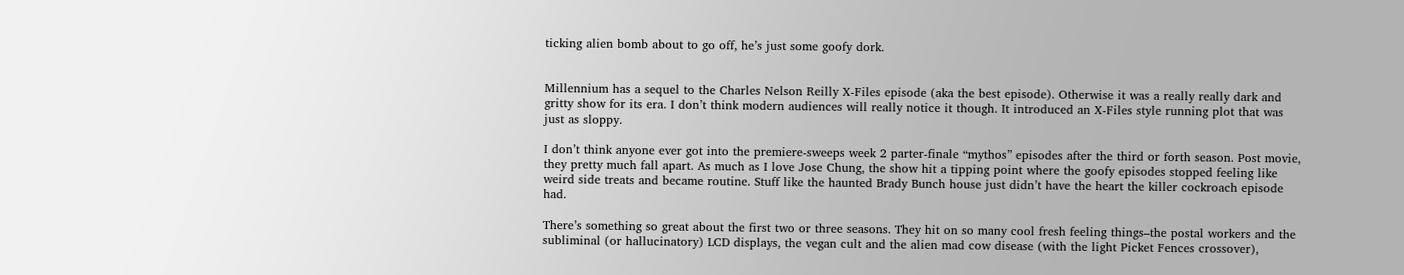ticking alien bomb about to go off, he’s just some goofy dork.


Millennium has a sequel to the Charles Nelson Reilly X-Files episode (aka the best episode). Otherwise it was a really really dark and gritty show for its era. I don’t think modern audiences will really notice it though. It introduced an X-Files style running plot that was just as sloppy.

I don’t think anyone ever got into the premiere-sweeps week 2 parter-finale “mythos” episodes after the third or forth season. Post movie, they pretty much fall apart. As much as I love Jose Chung, the show hit a tipping point where the goofy episodes stopped feeling like weird side treats and became routine. Stuff like the haunted Brady Bunch house just didn’t have the heart the killer cockroach episode had.

There’s something so great about the first two or three seasons. They hit on so many cool fresh feeling things–the postal workers and the subliminal (or hallucinatory) LCD displays, the vegan cult and the alien mad cow disease (with the light Picket Fences crossover),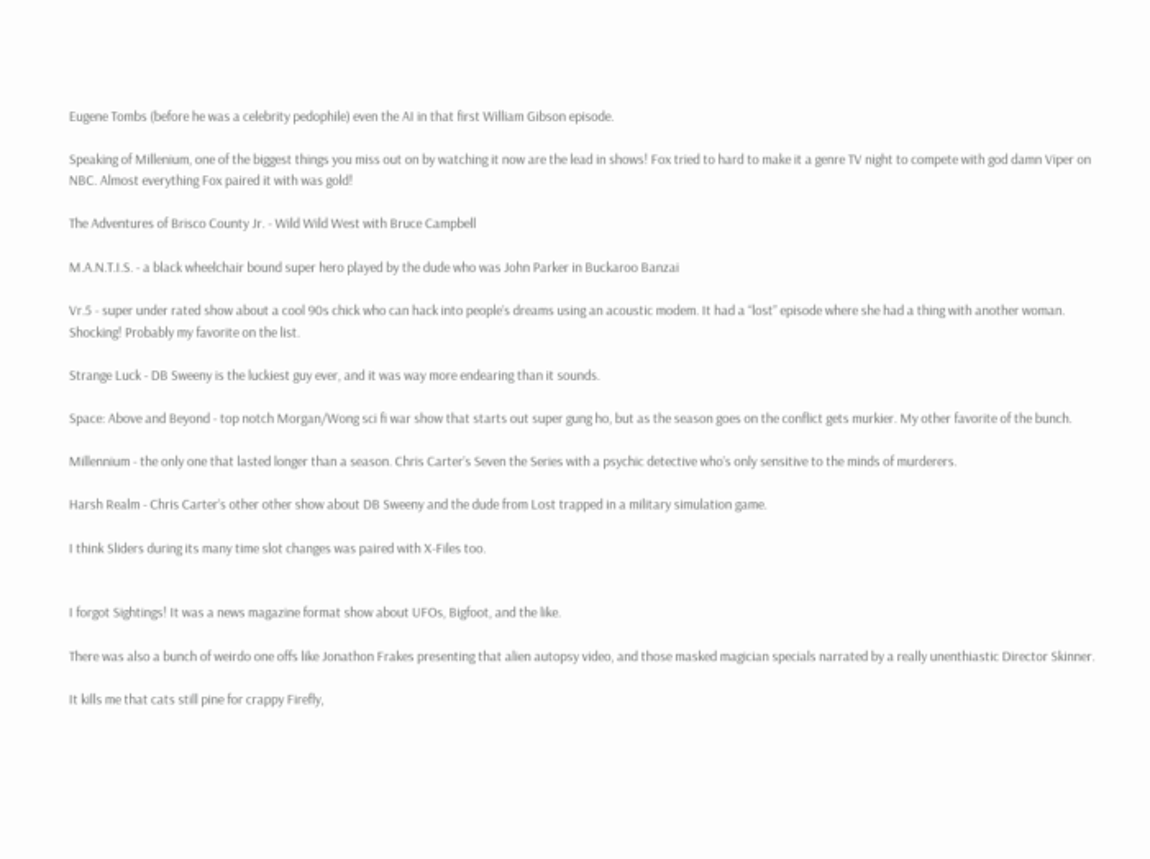Eugene Tombs (before he was a celebrity pedophile) even the AI in that first William Gibson episode.

Speaking of Millenium, one of the biggest things you miss out on by watching it now are the lead in shows! Fox tried to hard to make it a genre TV night to compete with god damn Viper on NBC. Almost everything Fox paired it with was gold!

The Adventures of Brisco County Jr. - Wild Wild West with Bruce Campbell

M.A.N.T.I.S. - a black wheelchair bound super hero played by the dude who was John Parker in Buckaroo Banzai

Vr.5 - super under rated show about a cool 90s chick who can hack into people’s dreams using an acoustic modem. It had a “lost” episode where she had a thing with another woman. Shocking! Probably my favorite on the list.

Strange Luck - DB Sweeny is the luckiest guy ever, and it was way more endearing than it sounds.

Space: Above and Beyond - top notch Morgan/Wong sci fi war show that starts out super gung ho, but as the season goes on the conflict gets murkier. My other favorite of the bunch.

Millennium - the only one that lasted longer than a season. Chris Carter’s Seven the Series with a psychic detective who’s only sensitive to the minds of murderers.

Harsh Realm - Chris Carter’s other other show about DB Sweeny and the dude from Lost trapped in a military simulation game.

I think Sliders during its many time slot changes was paired with X-Files too.


I forgot Sightings! It was a news magazine format show about UFOs, Bigfoot, and the like.

There was also a bunch of weirdo one offs like Jonathon Frakes presenting that alien autopsy video, and those masked magician specials narrated by a really unenthiastic Director Skinner.

It kills me that cats still pine for crappy Firefly,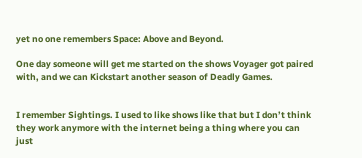yet no one remembers Space: Above and Beyond.

One day someone will get me started on the shows Voyager got paired with, and we can Kickstart another season of Deadly Games.


I remember Sightings. I used to like shows like that but I don’t think they work anymore with the internet being a thing where you can just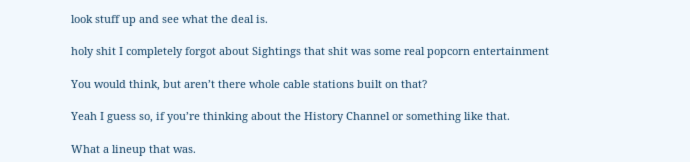look stuff up and see what the deal is.

holy shit I completely forgot about Sightings that shit was some real popcorn entertainment

You would think, but aren’t there whole cable stations built on that?

Yeah I guess so, if you’re thinking about the History Channel or something like that.

What a lineup that was.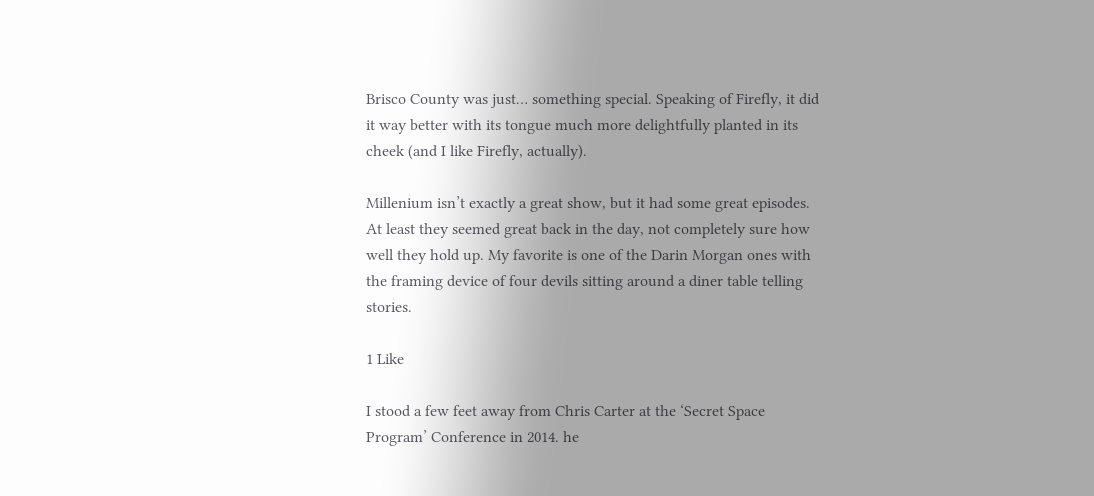Brisco County was just… something special. Speaking of Firefly, it did it way better with its tongue much more delightfully planted in its cheek (and I like Firefly, actually).

Millenium isn’t exactly a great show, but it had some great episodes. At least they seemed great back in the day, not completely sure how well they hold up. My favorite is one of the Darin Morgan ones with the framing device of four devils sitting around a diner table telling stories.

1 Like

I stood a few feet away from Chris Carter at the ‘Secret Space Program’ Conference in 2014. he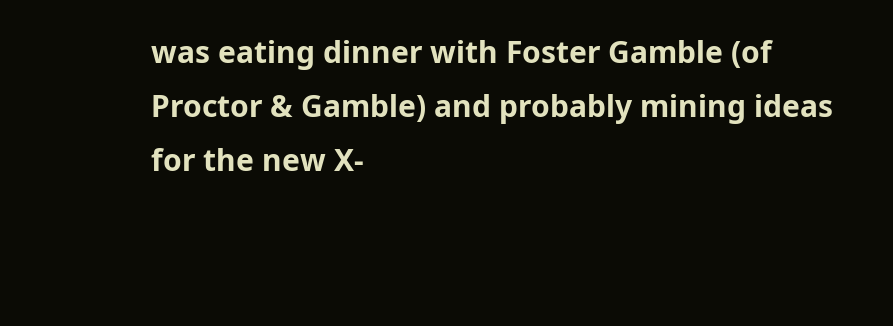was eating dinner with Foster Gamble (of Proctor & Gamble) and probably mining ideas for the new X-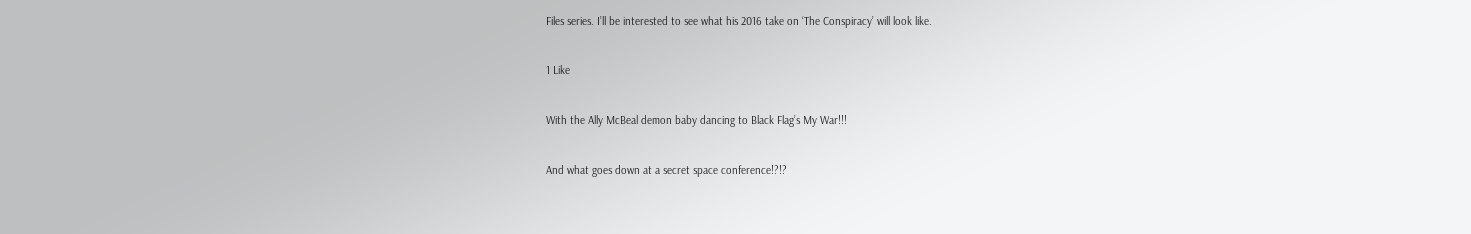Files series. I’ll be interested to see what his 2016 take on ‘The Conspiracy’ will look like.

1 Like

With the Ally McBeal demon baby dancing to Black Flag’s My War!!!

And what goes down at a secret space conference!?!?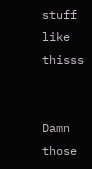stuff like thisss


Damn those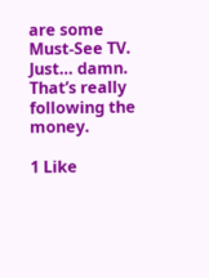are some Must-See TV. Just… damn. That’s really following the money.

1 Like